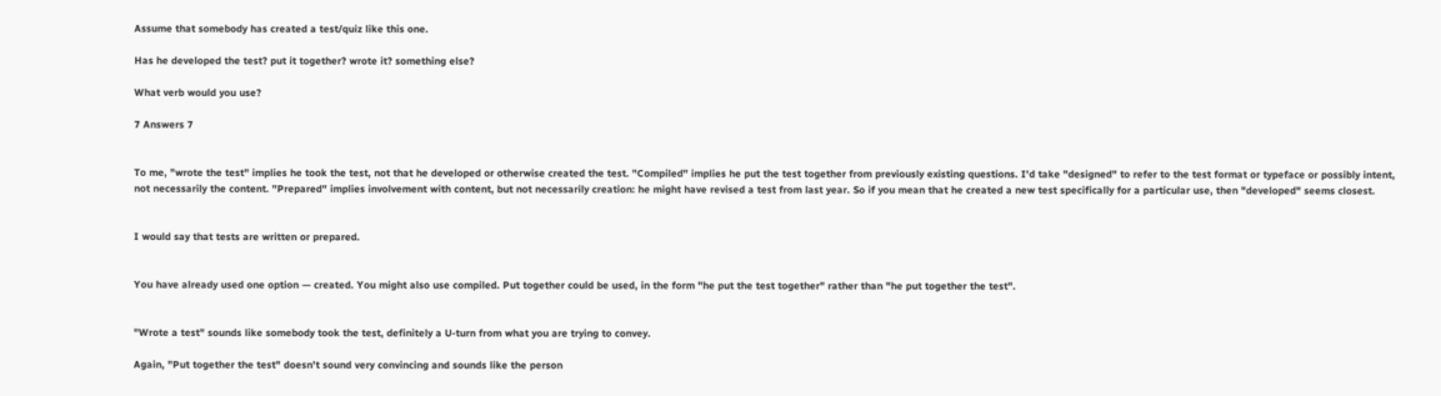Assume that somebody has created a test/quiz like this one.

Has he developed the test? put it together? wrote it? something else?

What verb would you use?

7 Answers 7


To me, "wrote the test" implies he took the test, not that he developed or otherwise created the test. "Compiled" implies he put the test together from previously existing questions. I'd take "designed" to refer to the test format or typeface or possibly intent, not necessarily the content. "Prepared" implies involvement with content, but not necessarily creation: he might have revised a test from last year. So if you mean that he created a new test specifically for a particular use, then "developed" seems closest.


I would say that tests are written or prepared.


You have already used one option — created. You might also use compiled. Put together could be used, in the form "he put the test together" rather than "he put together the test".


"Wrote a test" sounds like somebody took the test, definitely a U-turn from what you are trying to convey.

Again, "Put together the test" doesn't sound very convincing and sounds like the person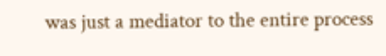was just a mediator to the entire process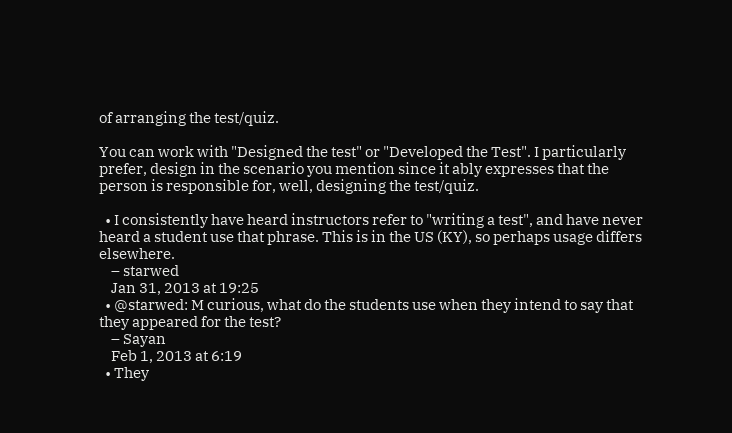of arranging the test/quiz.

You can work with "Designed the test" or "Developed the Test". I particularly prefer, design in the scenario you mention since it ably expresses that the person is responsible for, well, designing the test/quiz.

  • I consistently have heard instructors refer to "writing a test", and have never heard a student use that phrase. This is in the US (KY), so perhaps usage differs elsewhere.
    – starwed
    Jan 31, 2013 at 19:25
  • @starwed: M curious, what do the students use when they intend to say that they appeared for the test?
    – Sayan
    Feb 1, 2013 at 6:19
  • They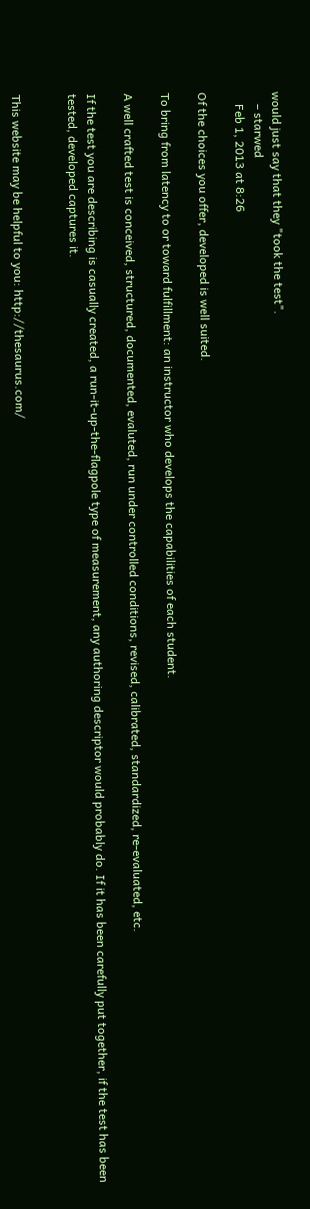would just say that they "took the test".
    – starwed
    Feb 1, 2013 at 8:26

Of the choices you offer, developed is well suited.

To bring from latency to or toward fulfillment: an instructor who develops the capabilities of each student.

A well crafted test is conceived, structured, documented, evaluted, run under controlled conditions, revised, calibrated, standardized, re-evaluated, etc.

If the test you are describing is casually created, a run-it-up-the-flagpole type of measurement, any authoring descriptor would probably do. If it has been carefully put together, if the test has been tested, developed captures it.


This website may be helpful to you: http://thesaurus.com/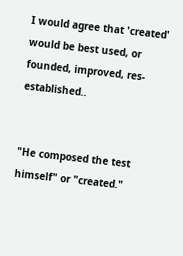I would agree that 'created' would be best used, or founded, improved, res-established..


"He composed the test himself" or "created."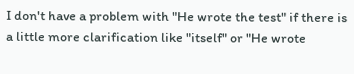I don't have a problem with "He wrote the test" if there is a little more clarification like "itself" or "He wrote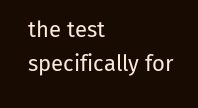the test specifically for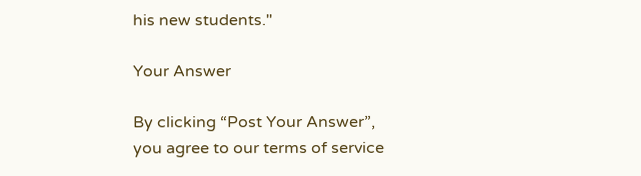his new students."

Your Answer

By clicking “Post Your Answer”, you agree to our terms of service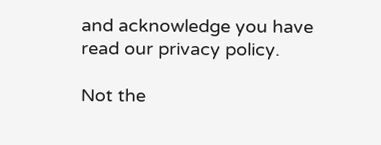and acknowledge you have read our privacy policy.

Not the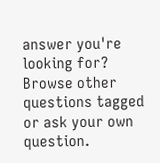answer you're looking for? Browse other questions tagged or ask your own question.